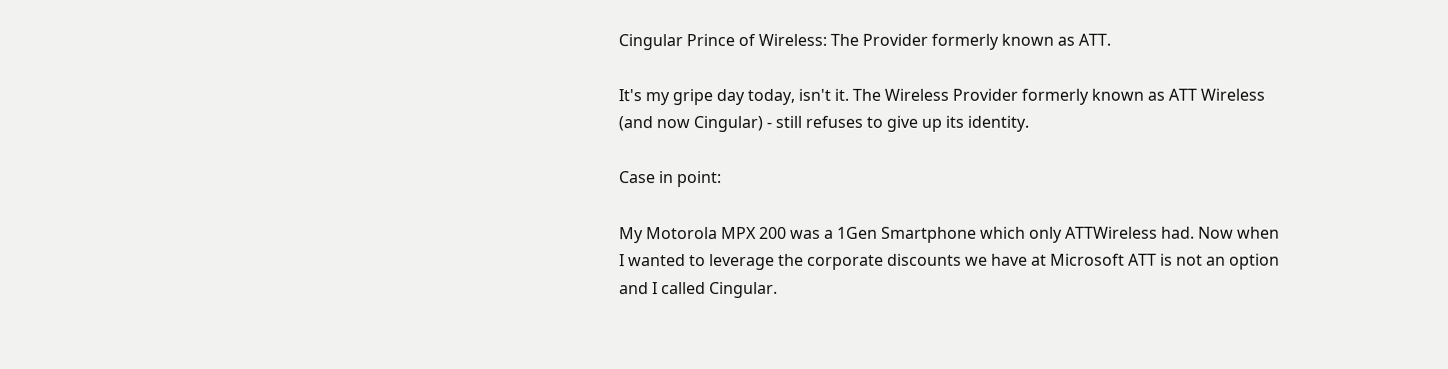Cingular Prince of Wireless: The Provider formerly known as ATT.

It's my gripe day today, isn't it. The Wireless Provider formerly known as ATT Wireless (and now Cingular) - still refuses to give up its identity.

Case in point:

My Motorola MPX 200 was a 1Gen Smartphone which only ATTWireless had. Now when I wanted to leverage the corporate discounts we have at Microsoft ATT is not an option and I called Cingular.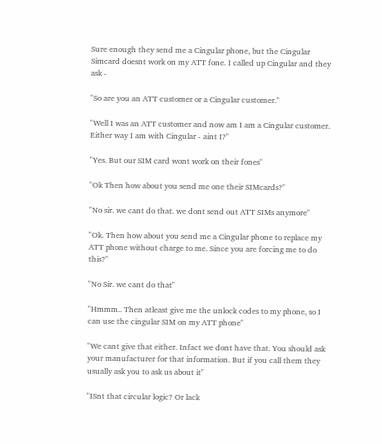Sure enough they send me a Cingular phone, but the Cingular Simcard doesnt work on my ATT fone. I called up Cingular and they ask -

"So are you an ATT customer or a Cingular customer."

"Well I was an ATT customer and now am I am a Cingular customer. Either way I am with Cingular - aint I?"

"Yes. But our SIM card wont work on their fones"

"Ok Then how about you send me one their SIMcards?"

"No sir. we cant do that. we dont send out ATT SIMs anymore"

"Ok. Then how about you send me a Cingular phone to replace my ATT phone without charge to me. Since you are forcing me to do this?"

"No Sir. we cant do that"

"Hmmm.. Then atleast give me the unlock codes to my phone, so I can use the cingular SIM on my ATT phone"

"We cant give that either. Infact we dont have that. You should ask your manufacturer for that information. But if you call them they usually ask you to ask us about it"

"ISnt that circular logic? Or lack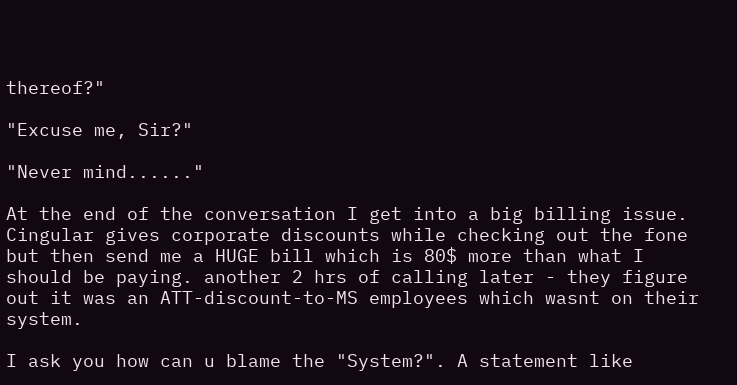thereof?"

"Excuse me, Sir?"

"Never mind......"

At the end of the conversation I get into a big billing issue. Cingular gives corporate discounts while checking out the fone but then send me a HUGE bill which is 80$ more than what I should be paying. another 2 hrs of calling later - they figure out it was an ATT-discount-to-MS employees which wasnt on their system.

I ask you how can u blame the "System?". A statement like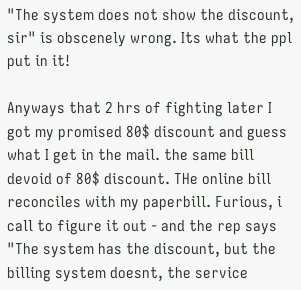"The system does not show the discount, sir" is obscenely wrong. Its what the ppl put in it!

Anyways that 2 hrs of fighting later I got my promised 80$ discount and guess what I get in the mail. the same bill devoid of 80$ discount. THe online bill reconciles with my paperbill. Furious, i call to figure it out - and the rep says "The system has the discount, but the billing system doesnt, the service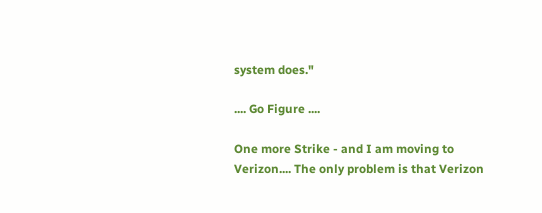system does."

.... Go Figure ....

One more Strike - and I am moving to Verizon.... The only problem is that Verizon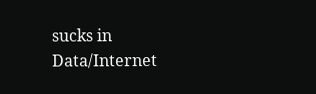sucks in Data/Internet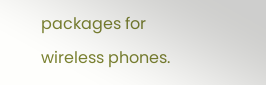packages for wireless phones.